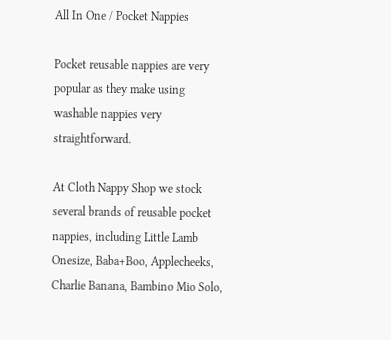All In One / Pocket Nappies

Pocket reusable nappies are very popular as they make using washable nappies very straightforward.

At Cloth Nappy Shop we stock several brands of reusable pocket nappies, including Little Lamb Onesize, Baba+Boo, Applecheeks, Charlie Banana, Bambino Mio Solo,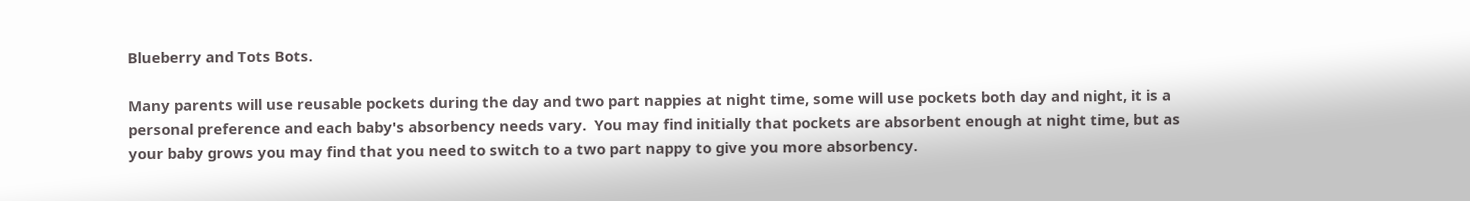Blueberry and Tots Bots.

Many parents will use reusable pockets during the day and two part nappies at night time, some will use pockets both day and night, it is a personal preference and each baby's absorbency needs vary.  You may find initially that pockets are absorbent enough at night time, but as your baby grows you may find that you need to switch to a two part nappy to give you more absorbency.